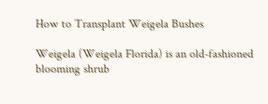How to Transplant Weigela Bushes

Weigela (Weigela Florida) is an old-fashioned blooming shrub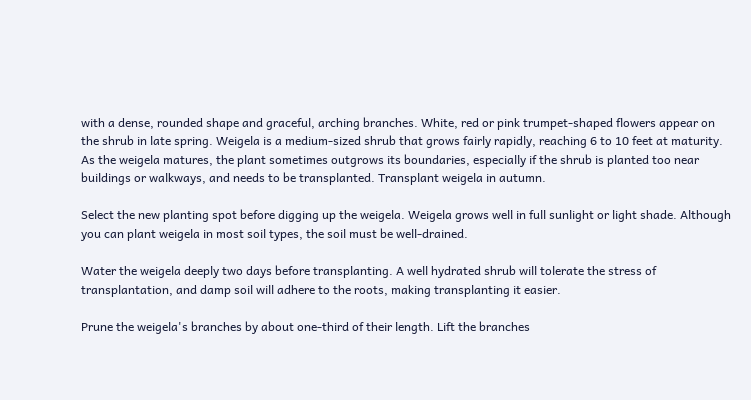with a dense, rounded shape and graceful, arching branches. White, red or pink trumpet-shaped flowers appear on the shrub in late spring. Weigela is a medium-sized shrub that grows fairly rapidly, reaching 6 to 10 feet at maturity. As the weigela matures, the plant sometimes outgrows its boundaries, especially if the shrub is planted too near buildings or walkways, and needs to be transplanted. Transplant weigela in autumn.

Select the new planting spot before digging up the weigela. Weigela grows well in full sunlight or light shade. Although you can plant weigela in most soil types, the soil must be well-drained.

Water the weigela deeply two days before transplanting. A well hydrated shrub will tolerate the stress of transplantation, and damp soil will adhere to the roots, making transplanting it easier.

Prune the weigela's branches by about one-third of their length. Lift the branches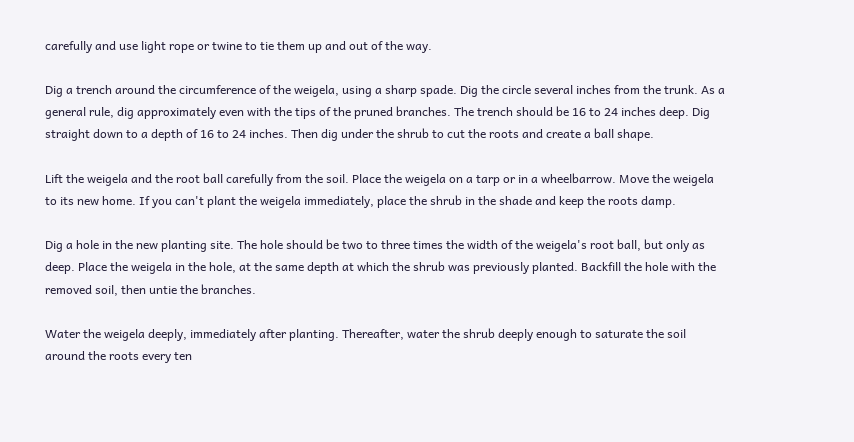carefully and use light rope or twine to tie them up and out of the way.

Dig a trench around the circumference of the weigela, using a sharp spade. Dig the circle several inches from the trunk. As a general rule, dig approximately even with the tips of the pruned branches. The trench should be 16 to 24 inches deep. Dig straight down to a depth of 16 to 24 inches. Then dig under the shrub to cut the roots and create a ball shape.

Lift the weigela and the root ball carefully from the soil. Place the weigela on a tarp or in a wheelbarrow. Move the weigela to its new home. If you can't plant the weigela immediately, place the shrub in the shade and keep the roots damp.

Dig a hole in the new planting site. The hole should be two to three times the width of the weigela's root ball, but only as deep. Place the weigela in the hole, at the same depth at which the shrub was previously planted. Backfill the hole with the removed soil, then untie the branches.

Water the weigela deeply, immediately after planting. Thereafter, water the shrub deeply enough to saturate the soil around the roots every ten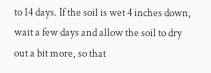to 14 days. If the soil is wet 4 inches down, wait a few days and allow the soil to dry out a bit more, so that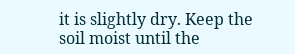it is slightly dry. Keep the soil moist until the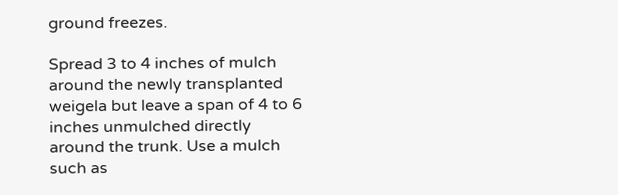ground freezes.

Spread 3 to 4 inches of mulch around the newly transplanted weigela but leave a span of 4 to 6 inches unmulched directly around the trunk. Use a mulch such as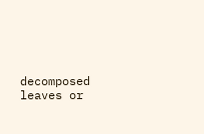decomposed leaves or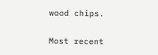wood chips.

Most recent